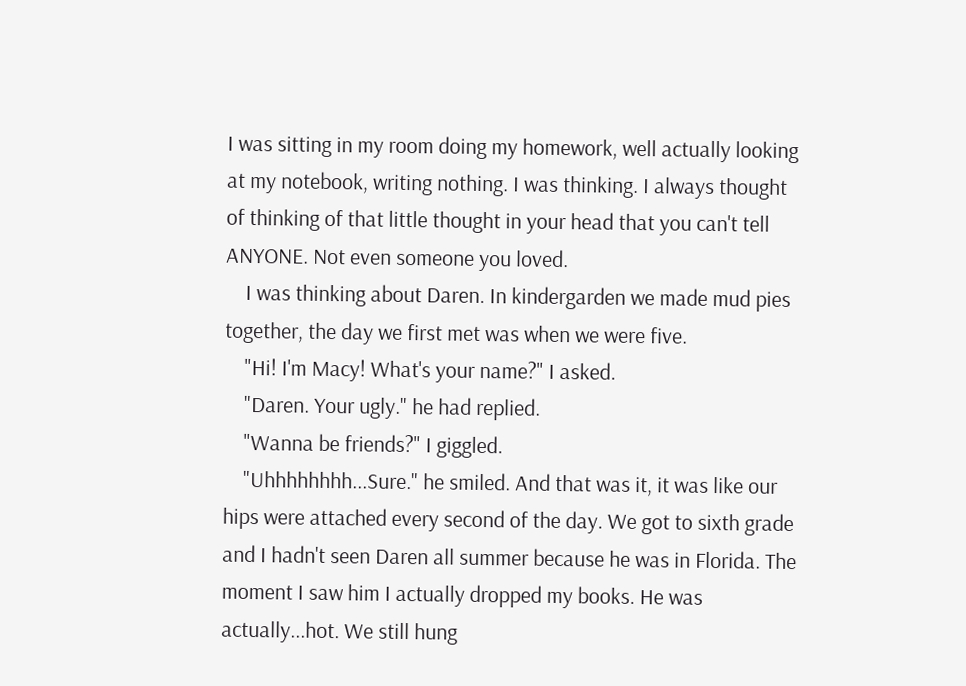I was sitting in my room doing my homework, well actually looking at my notebook, writing nothing. I was thinking. I always thought of thinking of that little thought in your head that you can't tell ANYONE. Not even someone you loved.
    I was thinking about Daren. In kindergarden we made mud pies together, the day we first met was when we were five.
    "Hi! I'm Macy! What's your name?" I asked.
    "Daren. Your ugly." he had replied.
    "Wanna be friends?" I giggled.
    "Uhhhhhhhh...Sure." he smiled. And that was it, it was like our hips were attached every second of the day. We got to sixth grade and I hadn't seen Daren all summer because he was in Florida. The moment I saw him I actually dropped my books. He was actually...hot. We still hung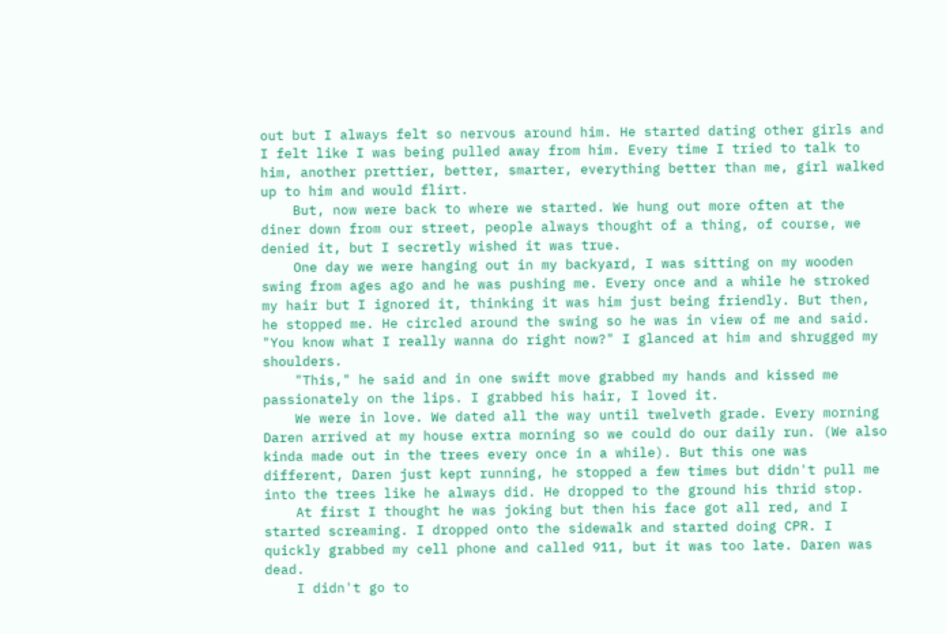out but I always felt so nervous around him. He started dating other girls and I felt like I was being pulled away from him. Every time I tried to talk to him, another prettier, better, smarter, everything better than me, girl walked up to him and would flirt.
    But, now were back to where we started. We hung out more often at the diner down from our street, people always thought of a thing, of course, we denied it, but I secretly wished it was true.
    One day we were hanging out in my backyard, I was sitting on my wooden swing from ages ago and he was pushing me. Every once and a while he stroked my hair but I ignored it, thinking it was him just being friendly. But then, he stopped me. He circled around the swing so he was in view of me and said. "You know what I really wanna do right now?" I glanced at him and shrugged my shoulders.
    "This," he said and in one swift move grabbed my hands and kissed me passionately on the lips. I grabbed his hair, I loved it.
    We were in love. We dated all the way until twelveth grade. Every morning Daren arrived at my house extra morning so we could do our daily run. (We also kinda made out in the trees every once in a while). But this one was different, Daren just kept running, he stopped a few times but didn't pull me into the trees like he always did. He dropped to the ground his thrid stop.
    At first I thought he was joking but then his face got all red, and I started screaming. I dropped onto the sidewalk and started doing CPR. I quickly grabbed my cell phone and called 911, but it was too late. Daren was dead.
    I didn't go to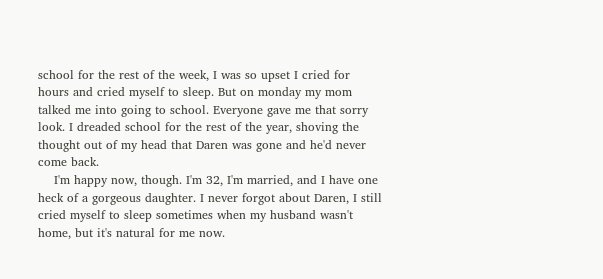school for the rest of the week, I was so upset I cried for hours and cried myself to sleep. But on monday my mom talked me into going to school. Everyone gave me that sorry look. I dreaded school for the rest of the year, shoving the thought out of my head that Daren was gone and he'd never come back.
    I'm happy now, though. I'm 32, I'm married, and I have one heck of a gorgeous daughter. I never forgot about Daren, I still cried myself to sleep sometimes when my husband wasn't home, but it's natural for me now.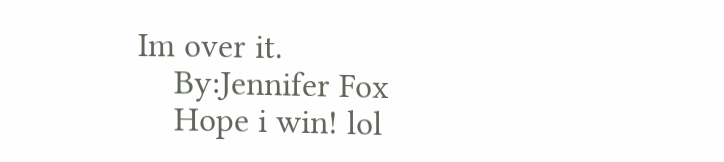Im over it.
    By:Jennifer Fox
    Hope i win! lol